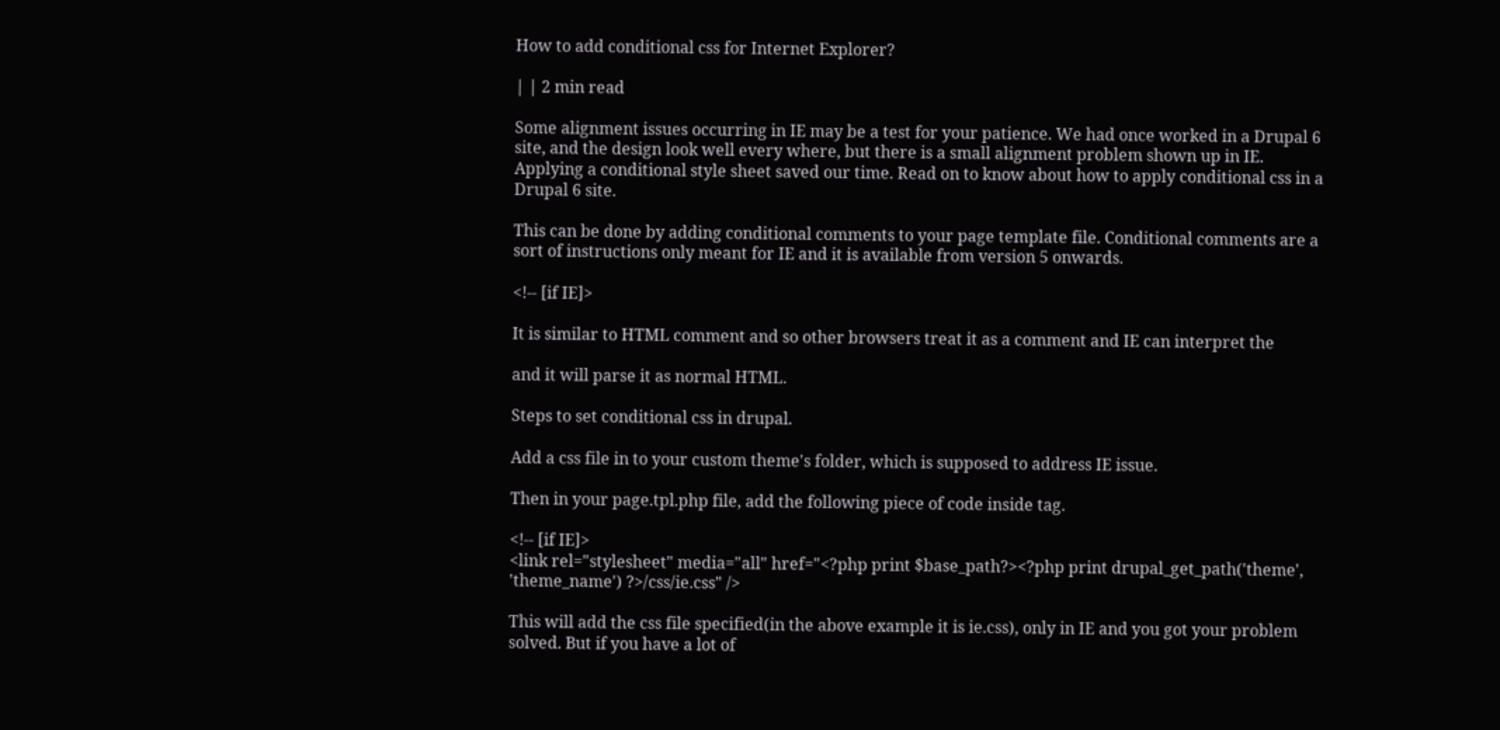How to add conditional css for Internet Explorer?

| | 2 min read

Some alignment issues occurring in IE may be a test for your patience. We had once worked in a Drupal 6 site, and the design look well every where, but there is a small alignment problem shown up in IE. Applying a conditional style sheet saved our time. Read on to know about how to apply conditional css in a Drupal 6 site.

This can be done by adding conditional comments to your page template file. Conditional comments are a sort of instructions only meant for IE and it is available from version 5 onwards.

<!-- [if IE]>

It is similar to HTML comment and so other browsers treat it as a comment and IE can interpret the

and it will parse it as normal HTML.

Steps to set conditional css in drupal.

Add a css file in to your custom theme's folder, which is supposed to address IE issue.

Then in your page.tpl.php file, add the following piece of code inside tag.

<!-- [if IE]>
<link rel="stylesheet" media="all" href="<?php print $base_path?><?php print drupal_get_path('theme', 'theme_name') ?>/css/ie.css" />

This will add the css file specified(in the above example it is ie.css), only in IE and you got your problem solved. But if you have a lot of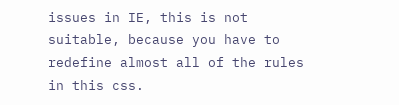issues in IE, this is not suitable, because you have to redefine almost all of the rules in this css.